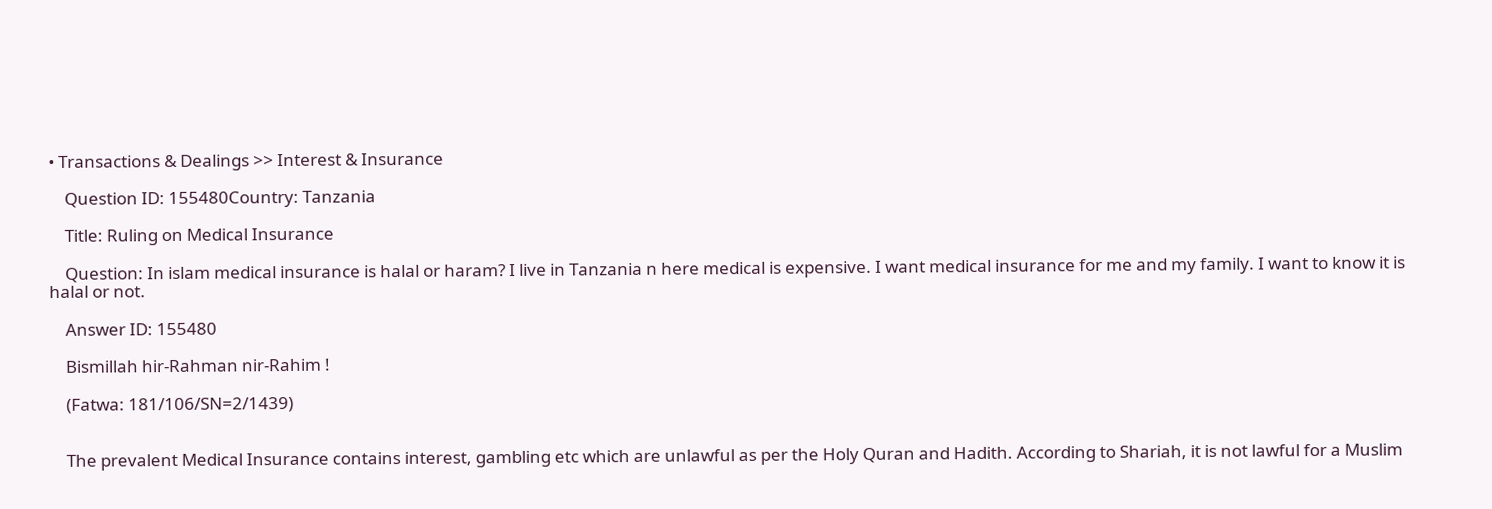• Transactions & Dealings >> Interest & Insurance

    Question ID: 155480Country: Tanzania

    Title: Ruling on Medical Insurance

    Question: In islam medical insurance is halal or haram? I live in Tanzania n here medical is expensive. I want medical insurance for me and my family. I want to know it is halal or not.

    Answer ID: 155480

    Bismillah hir-Rahman nir-Rahim !

    (Fatwa: 181/106/SN=2/1439)


    The prevalent Medical Insurance contains interest, gambling etc which are unlawful as per the Holy Quran and Hadith. According to Shariah, it is not lawful for a Muslim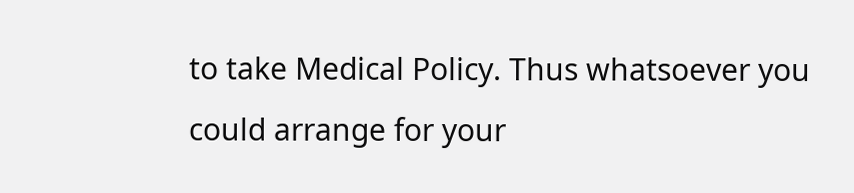to take Medical Policy. Thus whatsoever you could arrange for your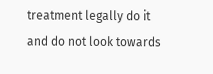treatment legally do it and do not look towards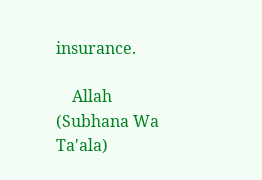insurance.

    Allah (Subhana Wa Ta'ala)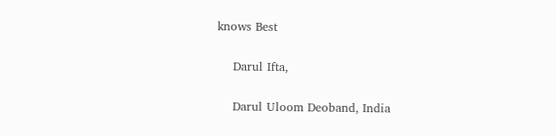knows Best

    Darul Ifta,

    Darul Uloom Deoband, India